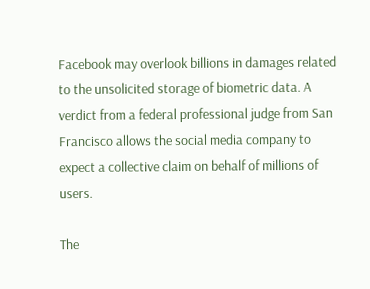Facebook may overlook billions in damages related to the unsolicited storage of biometric data. A verdict from a federal professional judge from San Francisco allows the social media company to expect a collective claim on behalf of millions of users.

The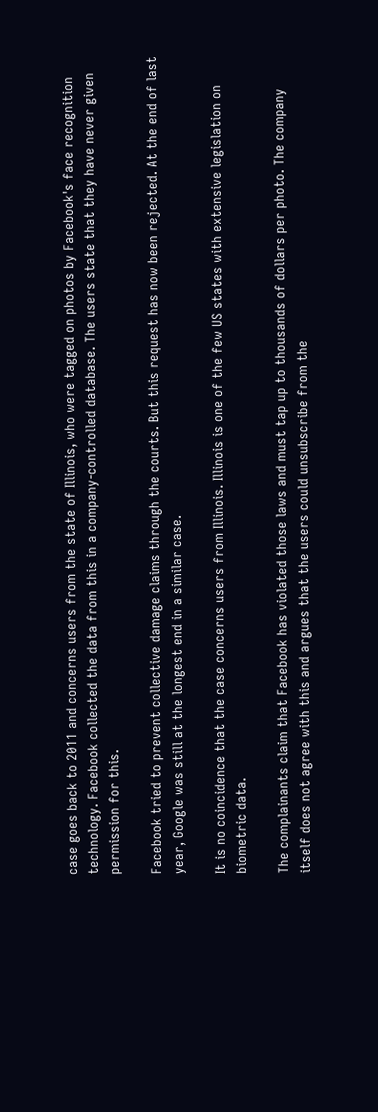case goes back to 2011 and concerns users from the state of Illinois, who were tagged on photos by Facebook's face recognition technology. Facebook collected the data from this in a company-controlled database. The users state that they have never given permission for this.

Facebook tried to prevent collective damage claims through the courts. But this request has now been rejected. At the end of last year, Google was still at the longest end in a similar case.

It is no coincidence that the case concerns users from Illinois. Illinois is one of the few US states with extensive legislation on biometric data.

The complainants claim that Facebook has violated those laws and must tap up to thousands of dollars per photo. The company itself does not agree with this and argues that the users could unsubscribe from the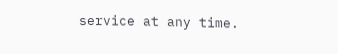service at any time.